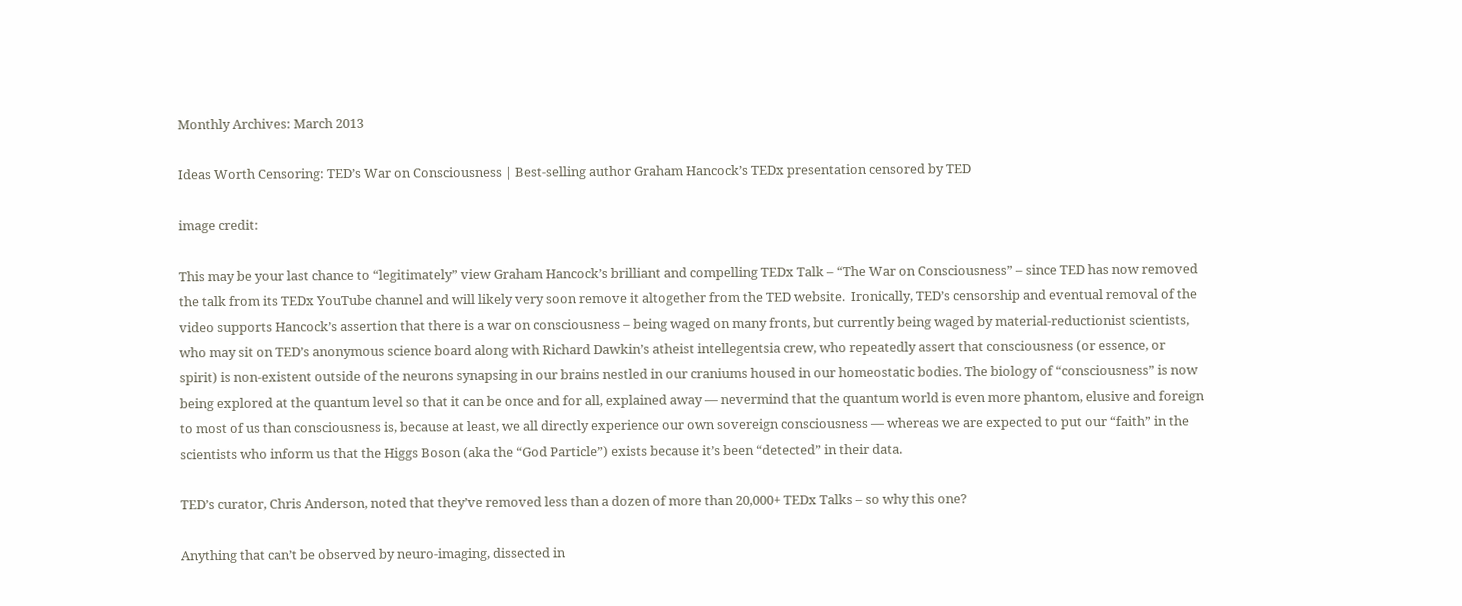Monthly Archives: March 2013

Ideas Worth Censoring: TED’s War on Consciousness | Best-selling author Graham Hancock’s TEDx presentation censored by TED

image credit:

This may be your last chance to “legitimately” view Graham Hancock’s brilliant and compelling TEDx Talk – “The War on Consciousness” – since TED has now removed the talk from its TEDx YouTube channel and will likely very soon remove it altogether from the TED website.  Ironically, TED’s censorship and eventual removal of the video supports Hancock’s assertion that there is a war on consciousness – being waged on many fronts, but currently being waged by material-reductionist scientists, who may sit on TED’s anonymous science board along with Richard Dawkin’s atheist intellegentsia crew, who repeatedly assert that consciousness (or essence, or spirit) is non-existent outside of the neurons synapsing in our brains nestled in our craniums housed in our homeostatic bodies. The biology of “consciousness” is now being explored at the quantum level so that it can be once and for all, explained away — nevermind that the quantum world is even more phantom, elusive and foreign to most of us than consciousness is, because at least, we all directly experience our own sovereign consciousness — whereas we are expected to put our “faith” in the scientists who inform us that the Higgs Boson (aka the “God Particle”) exists because it’s been “detected” in their data.

TED’s curator, Chris Anderson, noted that they’ve removed less than a dozen of more than 20,000+ TEDx Talks – so why this one?

Anything that can’t be observed by neuro-imaging, dissected in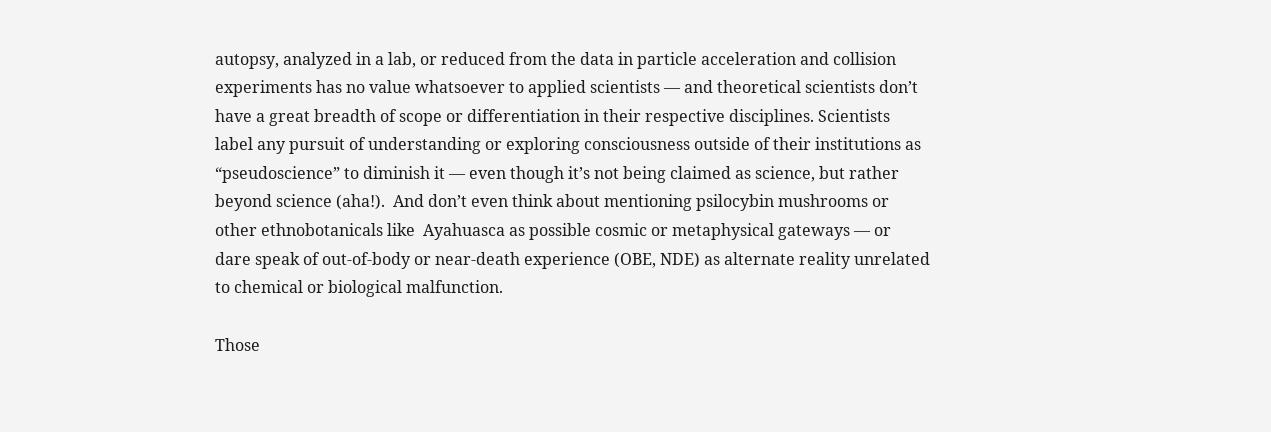autopsy, analyzed in a lab, or reduced from the data in particle acceleration and collision experiments has no value whatsoever to applied scientists — and theoretical scientists don’t have a great breadth of scope or differentiation in their respective disciplines. Scientists label any pursuit of understanding or exploring consciousness outside of their institutions as “pseudoscience” to diminish it — even though it’s not being claimed as science, but rather beyond science (aha!).  And don’t even think about mentioning psilocybin mushrooms or other ethnobotanicals like  Ayahuasca as possible cosmic or metaphysical gateways — or dare speak of out-of-body or near-death experience (OBE, NDE) as alternate reality unrelated to chemical or biological malfunction.

Those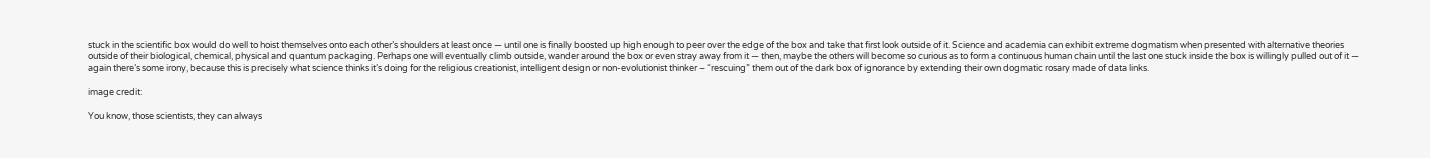stuck in the scientific box would do well to hoist themselves onto each other’s shoulders at least once — until one is finally boosted up high enough to peer over the edge of the box and take that first look outside of it. Science and academia can exhibit extreme dogmatism when presented with alternative theories outside of their biological, chemical, physical and quantum packaging. Perhaps one will eventually climb outside, wander around the box or even stray away from it — then, maybe the others will become so curious as to form a continuous human chain until the last one stuck inside the box is willingly pulled out of it — again there’s some irony, because this is precisely what science thinks it’s doing for the religious creationist, intelligent design or non-evolutionist thinker – “rescuing” them out of the dark box of ignorance by extending their own dogmatic rosary made of data links.

image credit:

You know, those scientists, they can always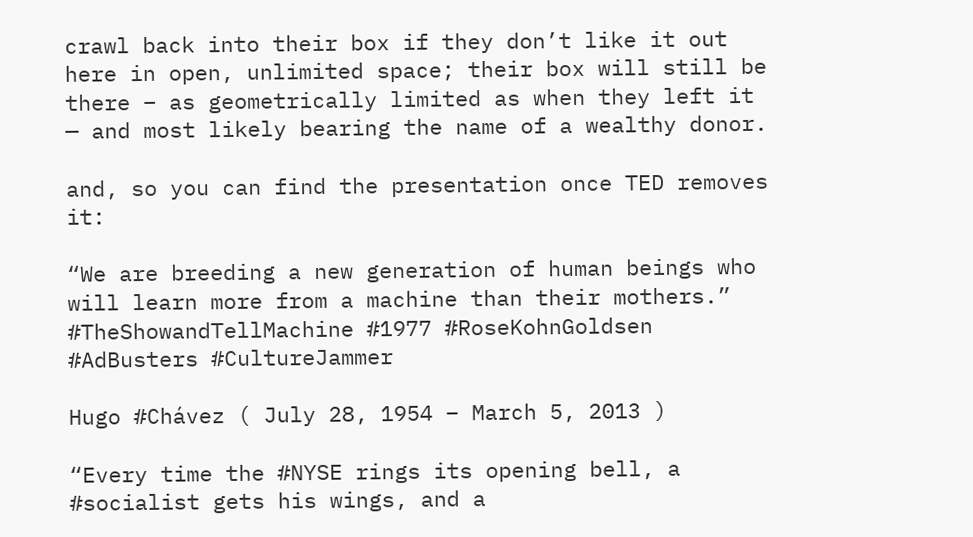crawl back into their box if they don’t like it out here in open, unlimited space; their box will still be there – as geometrically limited as when they left it — and most likely bearing the name of a wealthy donor.

and, so you can find the presentation once TED removes it:

“We are breeding a new generation of human beings who will learn more from a machine than their mothers.” #TheShowandTellMachine #1977 #RoseKohnGoldsen #AdBusters #CultureJammer

Hugo #Chávez ( July 28, 1954 – March 5, 2013 )

“Every time the #NYSE rings its opening bell, a #socialist gets his wings, and a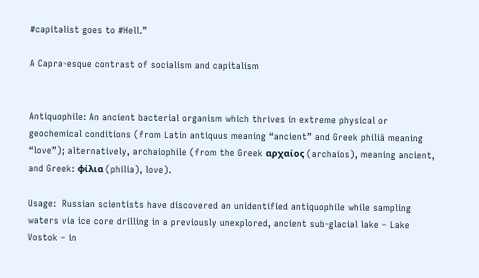#capitalist goes to #Hell.”

A Capra-esque contrast of socialism and capitalism


Antiquophile: An ancient bacterial organism which thrives in extreme physical or geochemical conditions (from Latin antiquus meaning “ancient” and Greek philiā meaning “love”); alternatively, archaiophile (from the Greek αρχαίος (archaíos), meaning ancient, and Greek: φίλια (philia), love).

Usage:  Russian scientists have discovered an unidentified antiquophile while sampling waters via ice core drilling in a previously unexplored, ancient sub-glacial lake – Lake Vostok – in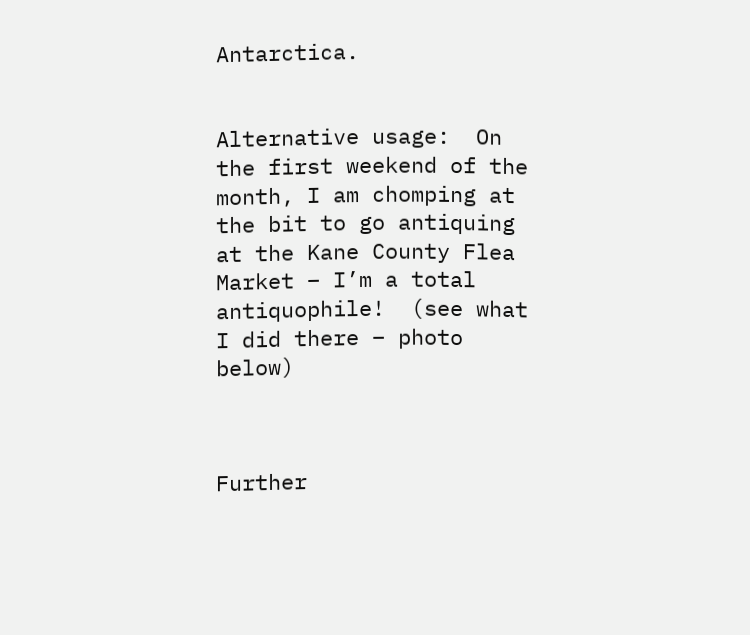Antarctica.


Alternative usage:  On the first weekend of the month, I am chomping at the bit to go antiquing at the Kane County Flea Market – I’m a total antiquophile!  (see what I did there – photo below)



Further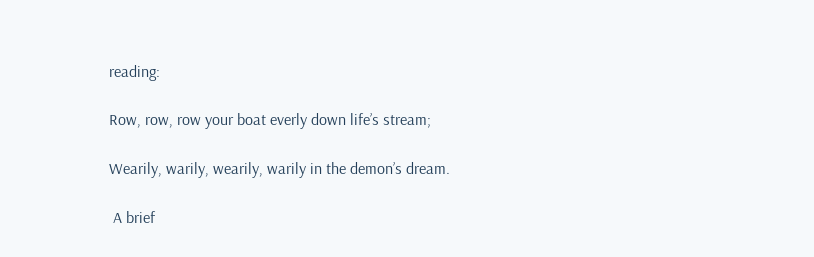reading:

Row, row, row your boat everly down life’s stream;

Wearily, warily, wearily, warily in the demon’s dream.

 A brief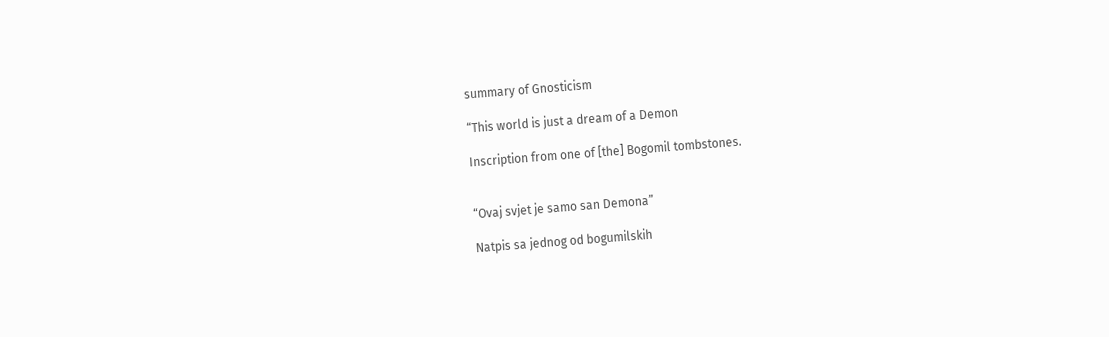summary of Gnosticism

“This world is just a dream of a Demon

Inscription from one of [the] Bogomil tombstones.


“Ovaj svjet je samo san Demona”

Natpis sa jednog od bogumilskih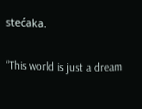stećaka.

“This world is just a dream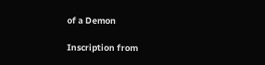of a Demon

Inscription from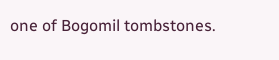one of Bogomil tombstones.